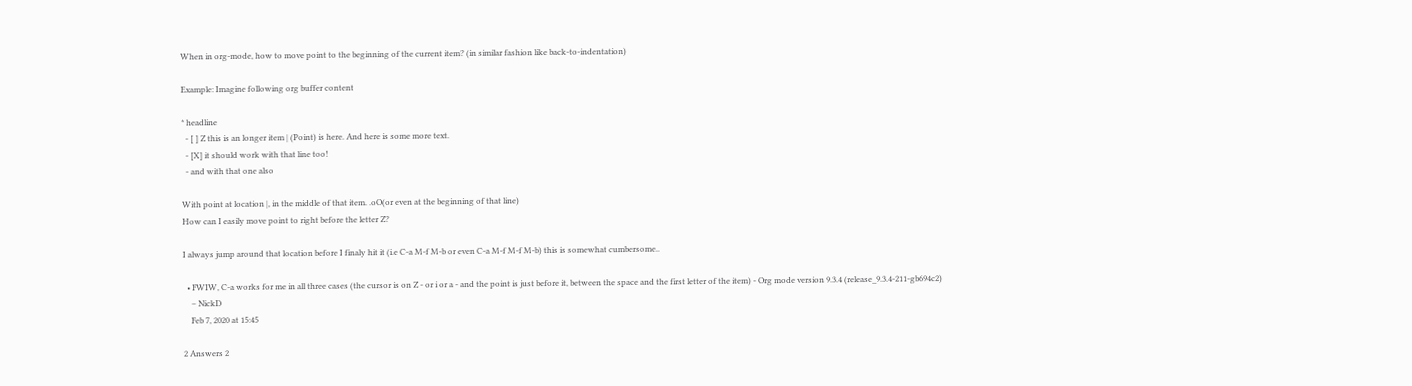When in org-mode, how to move point to the beginning of the current item? (in similar fashion like back-to-indentation)

Example: Imagine following org buffer content

* headline
  - [ ] Z this is an longer item | (Point) is here. And here is some more text.
  - [X] it should work with that line too!
  - and with that one also

With point at location |, in the middle of that item. .oO(or even at the beginning of that line)
How can I easily move point to right before the letter Z?

I always jump around that location before I finaly hit it (i.e C-a M-f M-b or even C-a M-f M-f M-b) this is somewhat cumbersome..

  • FWIW, C-a works for me in all three cases (the cursor is on Z - or i or a - and the point is just before it, between the space and the first letter of the item) - Org mode version 9.3.4 (release_9.3.4-211-gb694c2)
    – NickD
    Feb 7, 2020 at 15:45

2 Answers 2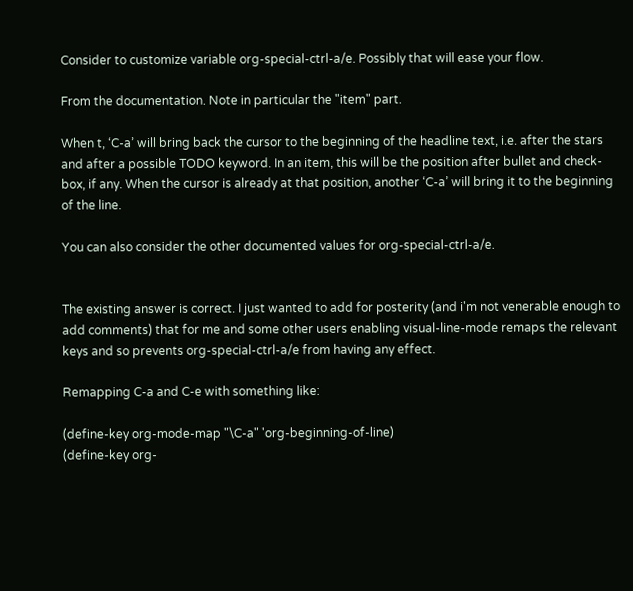Consider to customize variable org-special-ctrl-a/e. Possibly that will ease your flow.

From the documentation. Note in particular the "item" part.

When t, ‘C-a’ will bring back the cursor to the beginning of the headline text, i.e. after the stars and after a possible TODO keyword. In an item, this will be the position after bullet and check-box, if any. When the cursor is already at that position, another ‘C-a’ will bring it to the beginning of the line.

You can also consider the other documented values for org-special-ctrl-a/e.


The existing answer is correct. I just wanted to add for posterity (and i'm not venerable enough to add comments) that for me and some other users enabling visual-line-mode remaps the relevant keys and so prevents org-special-ctrl-a/e from having any effect.

Remapping C-a and C-e with something like:

(define-key org-mode-map "\C-a" 'org-beginning-of-line)
(define-key org-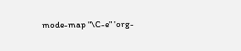mode-map "\C-e" 'org-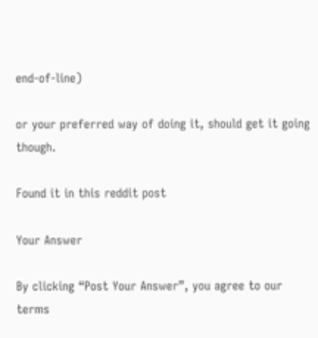end-of-line)

or your preferred way of doing it, should get it going though.

Found it in this reddit post

Your Answer

By clicking “Post Your Answer”, you agree to our terms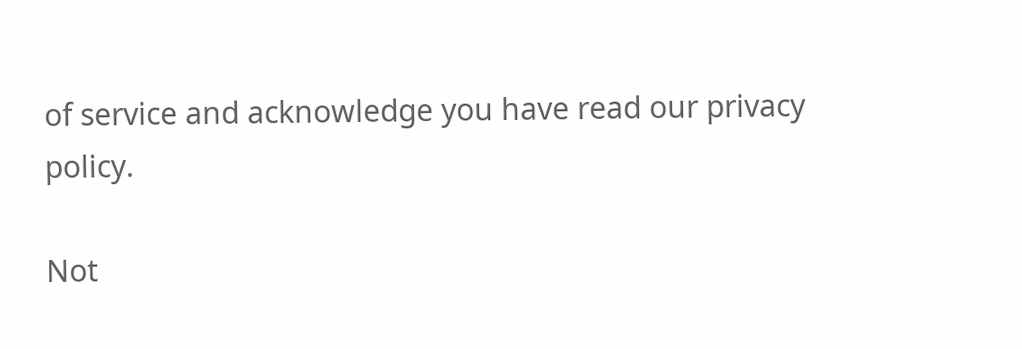of service and acknowledge you have read our privacy policy.

Not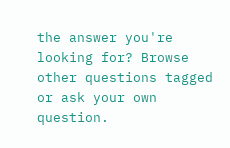the answer you're looking for? Browse other questions tagged or ask your own question.